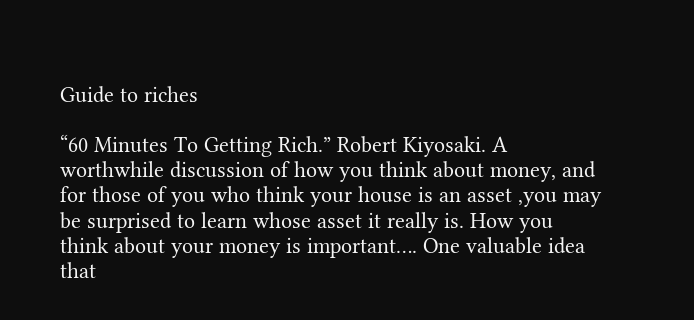Guide to riches

“60 Minutes To Getting Rich.” Robert Kiyosaki. A worthwhile discussion of how you think about money, and for those of you who think your house is an asset ,you may be surprised to learn whose asset it really is. How you think about your money is important…. One valuable idea that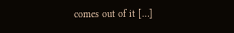comes out of it […]